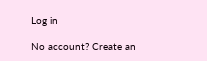Log in

No account? Create an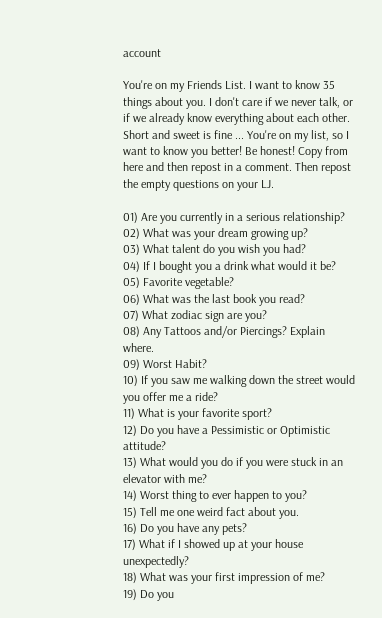account

You're on my Friends List. I want to know 35 things about you. I don't care if we never talk, or if we already know everything about each other. Short and sweet is fine ... You're on my list, so I want to know you better! Be honest! Copy from here and then repost in a comment. Then repost the empty questions on your LJ.

01) Are you currently in a serious relationship?
02) What was your dream growing up?
03) What talent do you wish you had?
04) If I bought you a drink what would it be?
05) Favorite vegetable?
06) What was the last book you read?
07) What zodiac sign are you?
08) Any Tattoos and/or Piercings? Explain where.
09) Worst Habit?
10) If you saw me walking down the street would you offer me a ride?
11) What is your favorite sport?
12) Do you have a Pessimistic or Optimistic attitude?
13) What would you do if you were stuck in an elevator with me?
14) Worst thing to ever happen to you?
15) Tell me one weird fact about you.
16) Do you have any pets?
17) What if I showed up at your house unexpectedly?
18) What was your first impression of me?
19) Do you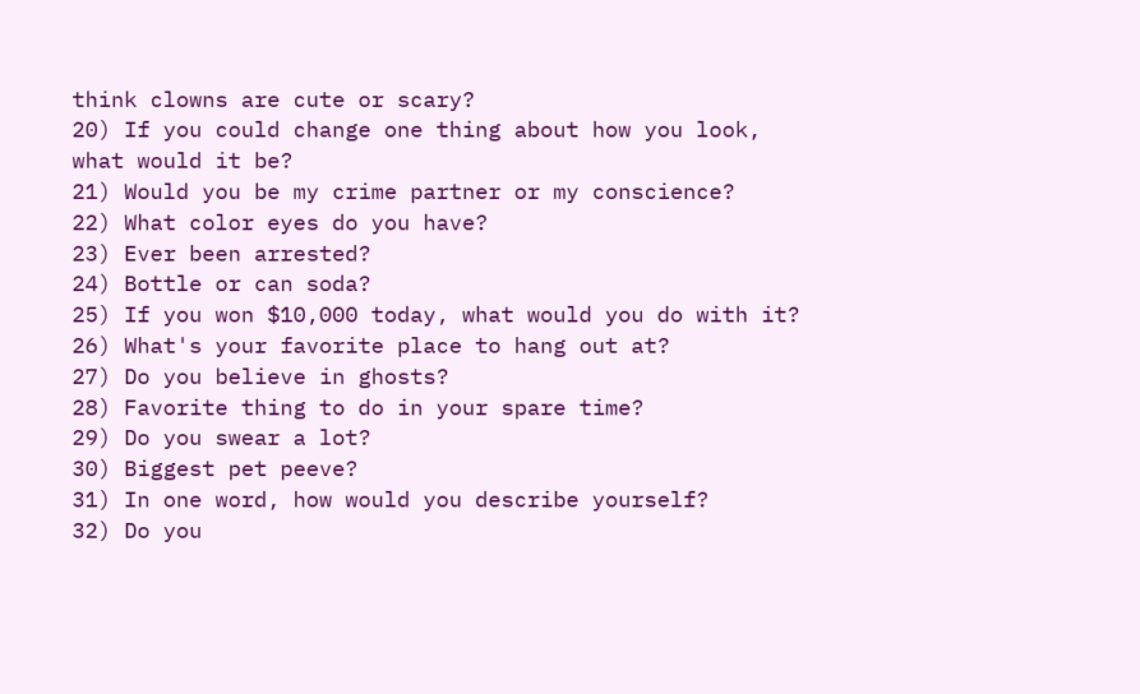think clowns are cute or scary?
20) If you could change one thing about how you look, what would it be?
21) Would you be my crime partner or my conscience?
22) What color eyes do you have?
23) Ever been arrested?
24) Bottle or can soda?
25) If you won $10,000 today, what would you do with it?
26) What's your favorite place to hang out at?
27) Do you believe in ghosts?
28) Favorite thing to do in your spare time?
29) Do you swear a lot?
30) Biggest pet peeve?
31) In one word, how would you describe yourself?
32) Do you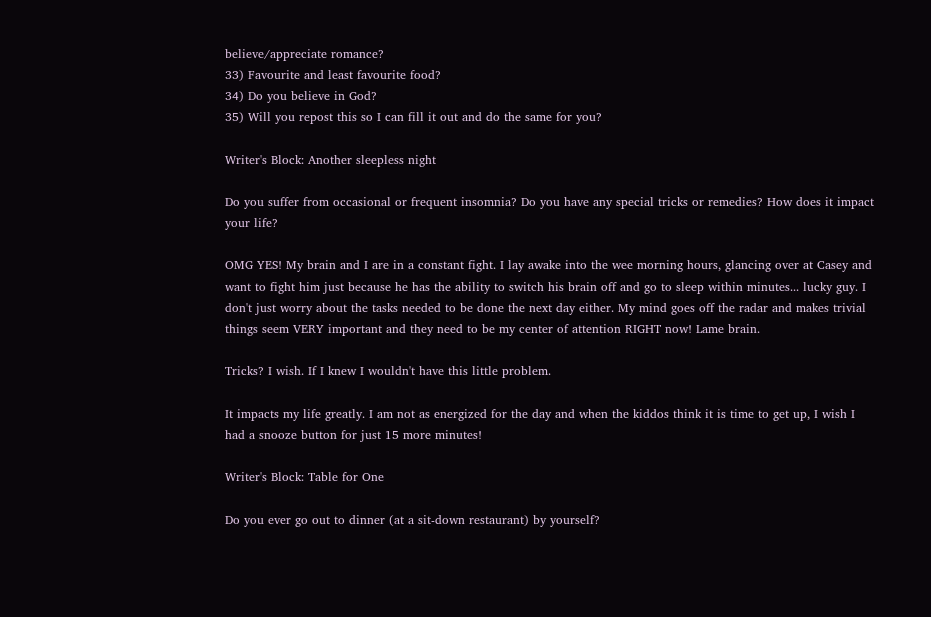believe/appreciate romance?
33) Favourite and least favourite food?
34) Do you believe in God?
35) Will you repost this so I can fill it out and do the same for you?

Writer's Block: Another sleepless night

Do you suffer from occasional or frequent insomnia? Do you have any special tricks or remedies? How does it impact your life?

OMG YES! My brain and I are in a constant fight. I lay awake into the wee morning hours, glancing over at Casey and want to fight him just because he has the ability to switch his brain off and go to sleep within minutes... lucky guy. I don't just worry about the tasks needed to be done the next day either. My mind goes off the radar and makes trivial things seem VERY important and they need to be my center of attention RIGHT now! Lame brain.

Tricks? I wish. If I knew I wouldn't have this little problem.

It impacts my life greatly. I am not as energized for the day and when the kiddos think it is time to get up, I wish I had a snooze button for just 15 more minutes!

Writer's Block: Table for One

Do you ever go out to dinner (at a sit-down restaurant) by yourself?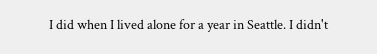I did when I lived alone for a year in Seattle. I didn't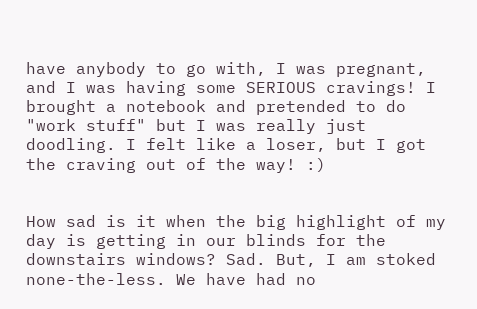have anybody to go with, I was pregnant, and I was having some SERIOUS cravings! I brought a notebook and pretended to do "work stuff" but I was really just doodling. I felt like a loser, but I got the craving out of the way! :)


How sad is it when the big highlight of my day is getting in our blinds for the downstairs windows? Sad. But, I am stoked none-the-less. We have had no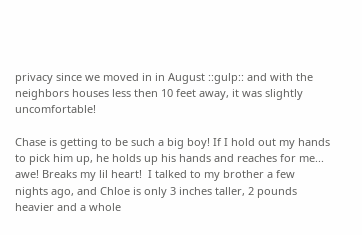privacy since we moved in in August ::gulp:: and with the neighbors houses less then 10 feet away, it was slightly uncomfortable!

Chase is getting to be such a big boy! If I hold out my hands to pick him up, he holds up his hands and reaches for me... awe! Breaks my lil heart!  I talked to my brother a few nights ago, and Chloe is only 3 inches taller, 2 pounds heavier and a whole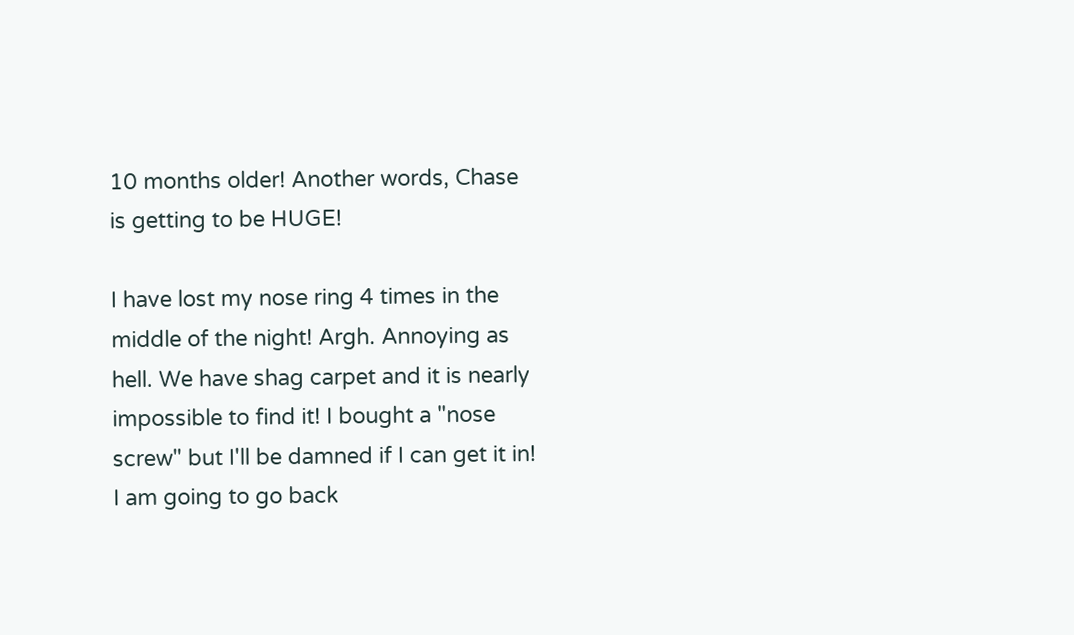10 months older! Another words, Chase is getting to be HUGE!

I have lost my nose ring 4 times in the middle of the night! Argh. Annoying as hell. We have shag carpet and it is nearly impossible to find it! I bought a "nose screw" but I'll be damned if I can get it in! I am going to go back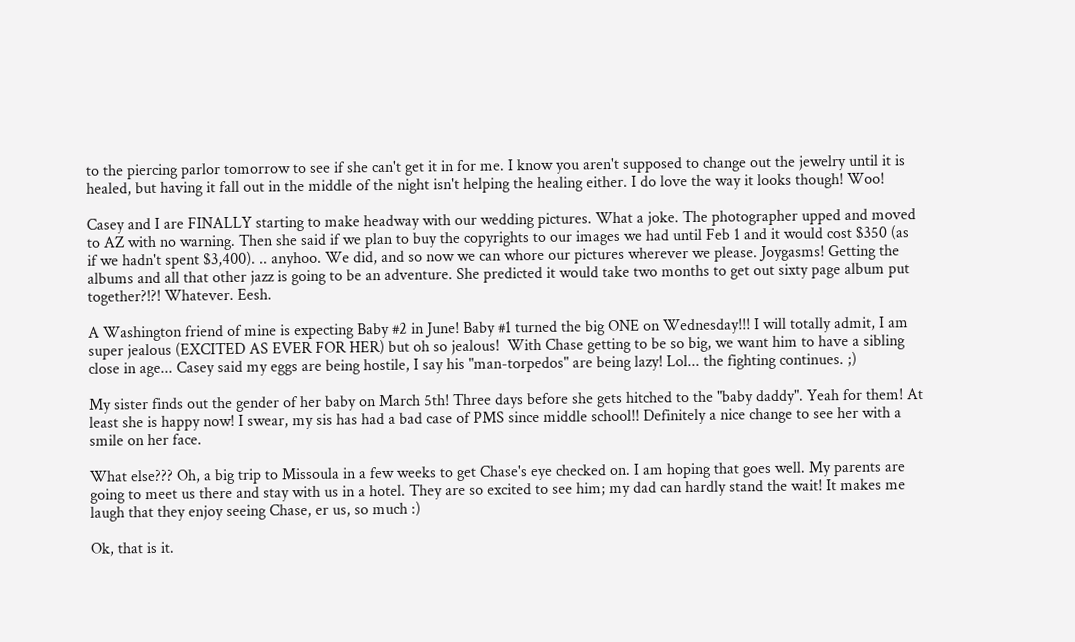to the piercing parlor tomorrow to see if she can't get it in for me. I know you aren't supposed to change out the jewelry until it is healed, but having it fall out in the middle of the night isn't helping the healing either. I do love the way it looks though! Woo!

Casey and I are FINALLY starting to make headway with our wedding pictures. What a joke. The photographer upped and moved to AZ with no warning. Then she said if we plan to buy the copyrights to our images we had until Feb 1 and it would cost $350 (as if we hadn't spent $3,400). .. anyhoo. We did, and so now we can whore our pictures wherever we please. Joygasms! Getting the albums and all that other jazz is going to be an adventure. She predicted it would take two months to get out sixty page album put together?!?! Whatever. Eesh.

A Washington friend of mine is expecting Baby #2 in June! Baby #1 turned the big ONE on Wednesday!!! I will totally admit, I am super jealous (EXCITED AS EVER FOR HER) but oh so jealous!  With Chase getting to be so big, we want him to have a sibling close in age... Casey said my eggs are being hostile, I say his "man-torpedos" are being lazy! Lol... the fighting continues. ;)

My sister finds out the gender of her baby on March 5th! Three days before she gets hitched to the "baby daddy". Yeah for them! At least she is happy now! I swear, my sis has had a bad case of PMS since middle school!! Definitely a nice change to see her with a smile on her face.

What else??? Oh, a big trip to Missoula in a few weeks to get Chase's eye checked on. I am hoping that goes well. My parents are going to meet us there and stay with us in a hotel. They are so excited to see him; my dad can hardly stand the wait! It makes me laugh that they enjoy seeing Chase, er us, so much :)

Ok, that is it.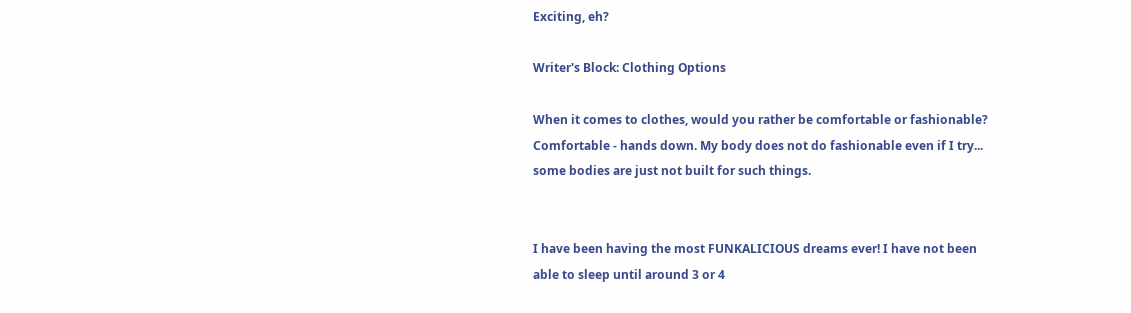Exciting, eh?

Writer's Block: Clothing Options

When it comes to clothes, would you rather be comfortable or fashionable?
Comfortable - hands down. My body does not do fashionable even if I try... some bodies are just not built for such things.


I have been having the most FUNKALICIOUS dreams ever! I have not been able to sleep until around 3 or 4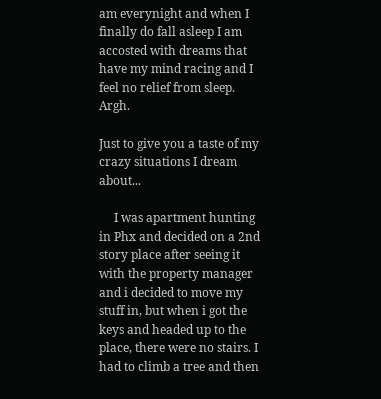am everynight and when I finally do fall asleep I am accosted with dreams that have my mind racing and I feel no relief from sleep. Argh.

Just to give you a taste of my crazy situations I dream about...

     I was apartment hunting in Phx and decided on a 2nd story place after seeing it with the property manager and i decided to move my stuff in, but when i got the keys and headed up to the place, there were no stairs. I had to climb a tree and then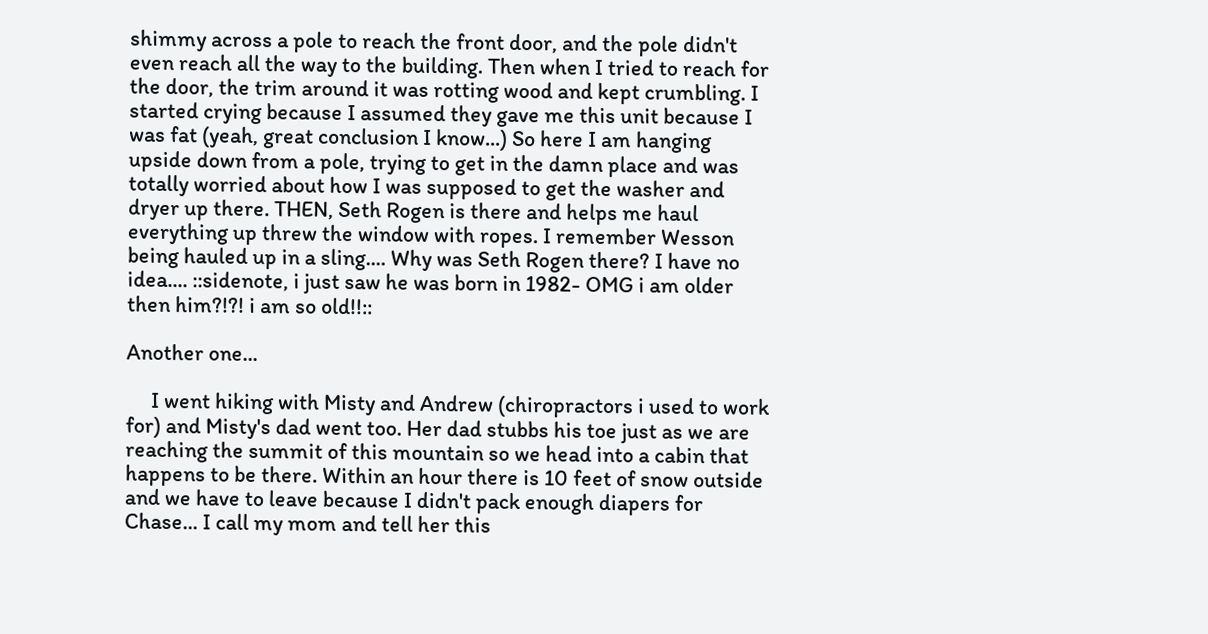shimmy across a pole to reach the front door, and the pole didn't even reach all the way to the building. Then when I tried to reach for the door, the trim around it was rotting wood and kept crumbling. I started crying because I assumed they gave me this unit because I was fat (yeah, great conclusion I know...) So here I am hanging upside down from a pole, trying to get in the damn place and was totally worried about how I was supposed to get the washer and dryer up there. THEN, Seth Rogen is there and helps me haul everything up threw the window with ropes. I remember Wesson being hauled up in a sling.... Why was Seth Rogen there? I have no idea.... ::sidenote, i just saw he was born in 1982- OMG i am older then him?!?! i am so old!!::

Another one...

     I went hiking with Misty and Andrew (chiropractors i used to work for) and Misty's dad went too. Her dad stubbs his toe just as we are reaching the summit of this mountain so we head into a cabin that happens to be there. Within an hour there is 10 feet of snow outside and we have to leave because I didn't pack enough diapers for Chase... I call my mom and tell her this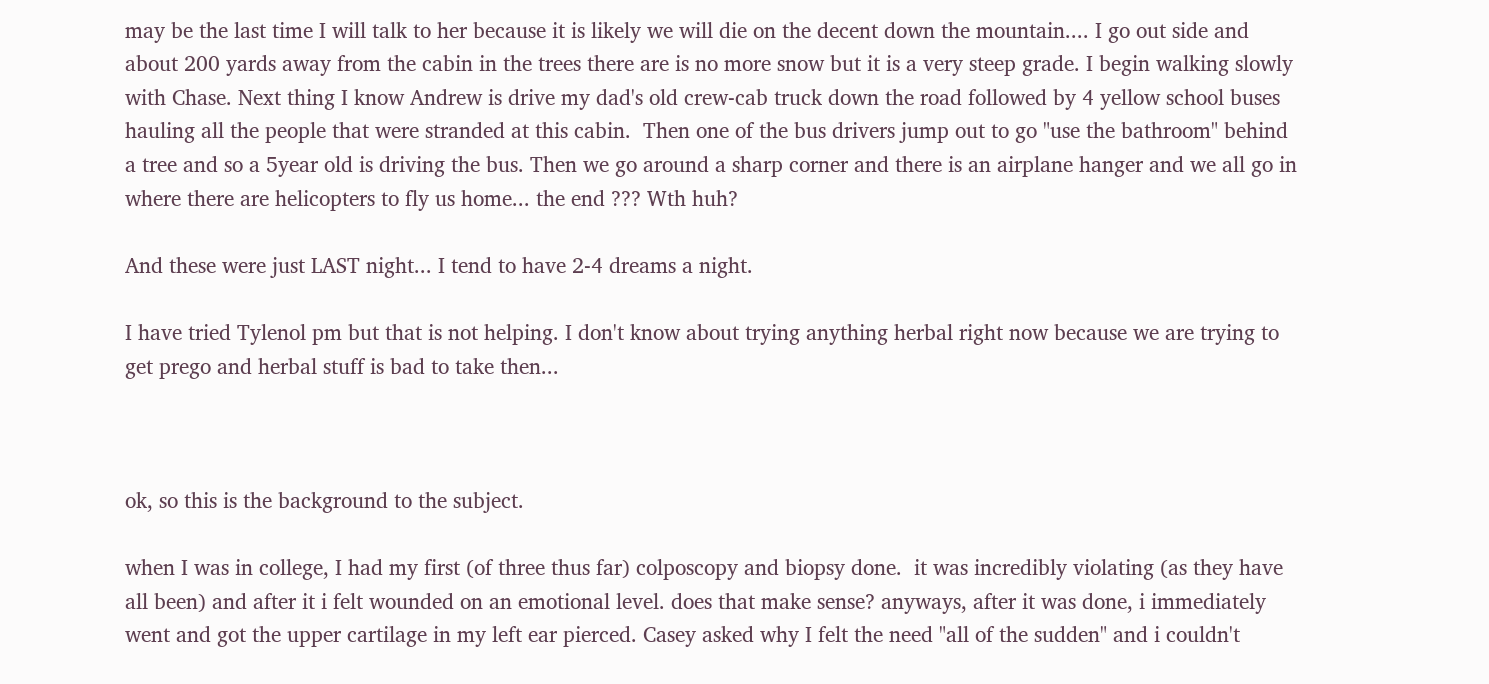may be the last time I will talk to her because it is likely we will die on the decent down the mountain.... I go out side and about 200 yards away from the cabin in the trees there are is no more snow but it is a very steep grade. I begin walking slowly with Chase. Next thing I know Andrew is drive my dad's old crew-cab truck down the road followed by 4 yellow school buses hauling all the people that were stranded at this cabin.  Then one of the bus drivers jump out to go "use the bathroom" behind a tree and so a 5year old is driving the bus. Then we go around a sharp corner and there is an airplane hanger and we all go in where there are helicopters to fly us home... the end ??? Wth huh?

And these were just LAST night... I tend to have 2-4 dreams a night.

I have tried Tylenol pm but that is not helping. I don't know about trying anything herbal right now because we are trying to get prego and herbal stuff is bad to take then...



ok, so this is the background to the subject.

when I was in college, I had my first (of three thus far) colposcopy and biopsy done.  it was incredibly violating (as they have all been) and after it i felt wounded on an emotional level. does that make sense? anyways, after it was done, i immediately went and got the upper cartilage in my left ear pierced. Casey asked why I felt the need "all of the sudden" and i couldn't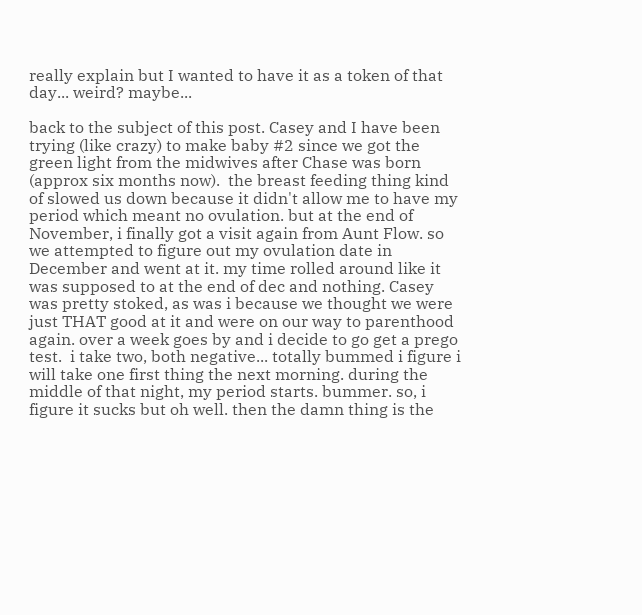really explain but I wanted to have it as a token of that day... weird? maybe...

back to the subject of this post. Casey and I have been trying (like crazy) to make baby #2 since we got the green light from the midwives after Chase was born (approx six months now).  the breast feeding thing kind of slowed us down because it didn't allow me to have my period which meant no ovulation. but at the end of November, i finally got a visit again from Aunt Flow. so we attempted to figure out my ovulation date in December and went at it. my time rolled around like it was supposed to at the end of dec and nothing. Casey was pretty stoked, as was i because we thought we were just THAT good at it and were on our way to parenthood again. over a week goes by and i decide to go get a prego test.  i take two, both negative... totally bummed i figure i will take one first thing the next morning. during the middle of that night, my period starts. bummer. so, i figure it sucks but oh well. then the damn thing is the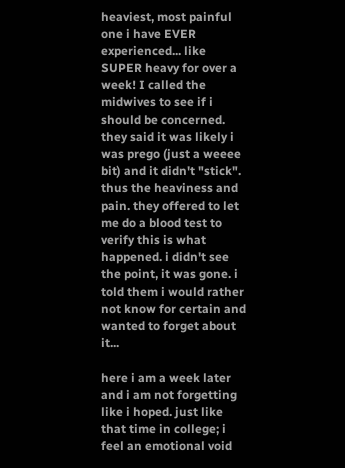heaviest, most painful one i have EVER experienced... like SUPER heavy for over a week! I called the midwives to see if i should be concerned. they said it was likely i was prego (just a weeee bit) and it didn't "stick". thus the heaviness and pain. they offered to let me do a blood test to verify this is what happened. i didn't see the point, it was gone. i told them i would rather not know for certain and wanted to forget about it...

here i am a week later and i am not forgetting like i hoped. just like that time in college; i feel an emotional void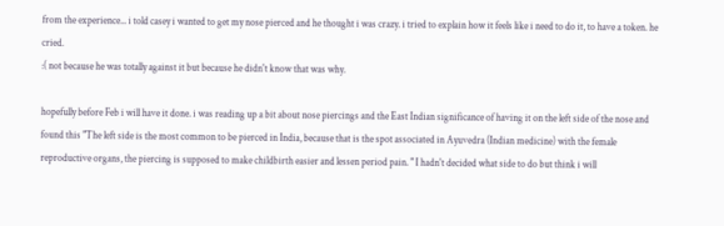from the experience... i told casey i wanted to get my nose pierced and he thought i was crazy. i tried to explain how it feels like i need to do it, to have a token. he cried.
:( not because he was totally against it but because he didn't know that was why.

hopefully before Feb i will have it done. i was reading up a bit about nose piercings and the East Indian significance of having it on the left side of the nose and found this "The left side is the most common to be pierced in India, because that is the spot associated in Ayuvedra (Indian medicine) with the female reproductive organs, the piercing is supposed to make childbirth easier and lessen period pain. " I hadn't decided what side to do but think i will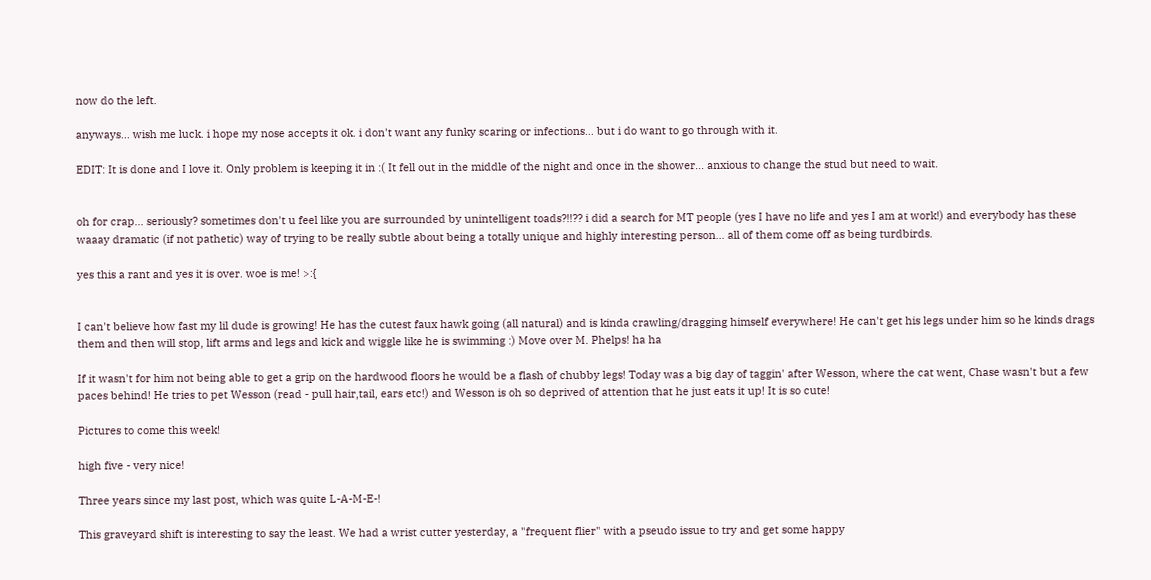now do the left.

anyways... wish me luck. i hope my nose accepts it ok. i don't want any funky scaring or infections... but i do want to go through with it.

EDIT: It is done and I love it. Only problem is keeping it in :( It fell out in the middle of the night and once in the shower... anxious to change the stud but need to wait.


oh for crap... seriously? sometimes don't u feel like you are surrounded by unintelligent toads?!!?? i did a search for MT people (yes I have no life and yes I am at work!) and everybody has these waaay dramatic (if not pathetic) way of trying to be really subtle about being a totally unique and highly interesting person... all of them come off as being turdbirds.

yes this a rant and yes it is over. woe is me! >:{


I can't believe how fast my lil dude is growing! He has the cutest faux hawk going (all natural) and is kinda crawling/dragging himself everywhere! He can't get his legs under him so he kinds drags them and then will stop, lift arms and legs and kick and wiggle like he is swimming :) Move over M. Phelps! ha ha

If it wasn't for him not being able to get a grip on the hardwood floors he would be a flash of chubby legs! Today was a big day of taggin' after Wesson, where the cat went, Chase wasn't but a few paces behind! He tries to pet Wesson (read - pull hair,tail, ears etc!) and Wesson is oh so deprived of attention that he just eats it up! It is so cute!

Pictures to come this week!

high five - very nice!

Three years since my last post, which was quite L-A-M-E-!

This graveyard shift is interesting to say the least. We had a wrist cutter yesterday, a "frequent flier" with a pseudo issue to try and get some happy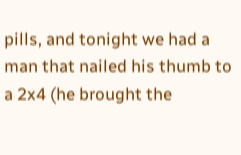pills, and tonight we had a man that nailed his thumb to a 2x4 (he brought the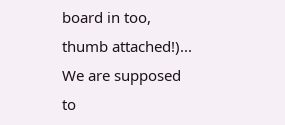board in too, thumb attached!)... We are supposed to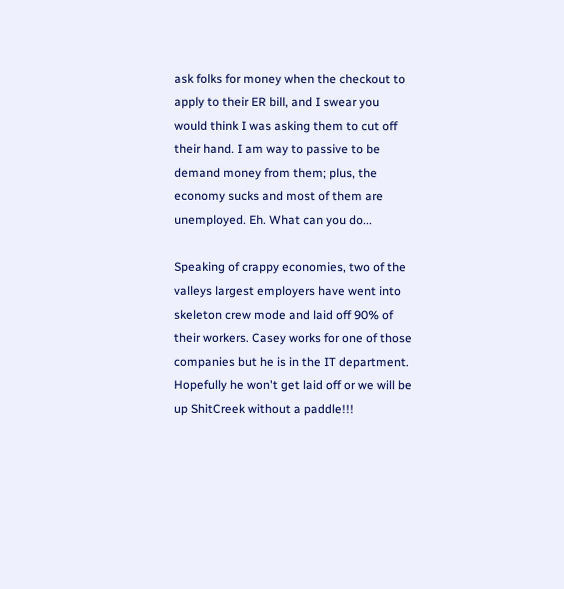ask folks for money when the checkout to apply to their ER bill, and I swear you would think I was asking them to cut off their hand. I am way to passive to be demand money from them; plus, the economy sucks and most of them are unemployed. Eh. What can you do...

Speaking of crappy economies, two of the valleys largest employers have went into skeleton crew mode and laid off 90% of their workers. Casey works for one of those companies but he is in the IT department. Hopefully he won't get laid off or we will be up ShitCreek without a paddle!!!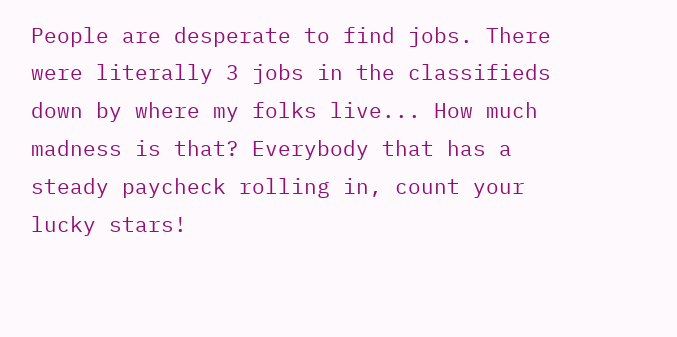People are desperate to find jobs. There were literally 3 jobs in the classifieds down by where my folks live... How much madness is that? Everybody that has a steady paycheck rolling in, count your lucky stars!